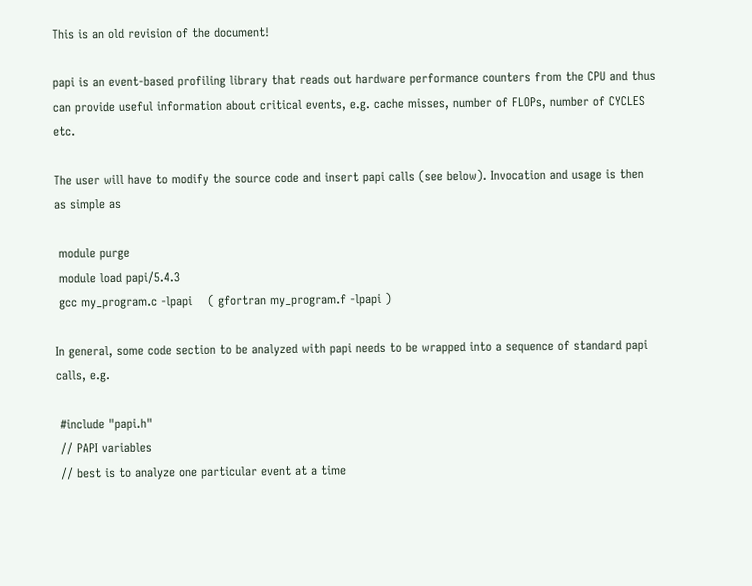This is an old revision of the document!

papi is an event-based profiling library that reads out hardware performance counters from the CPU and thus can provide useful information about critical events, e.g. cache misses, number of FLOPs, number of CYCLES etc.

The user will have to modify the source code and insert papi calls (see below). Invocation and usage is then as simple as

 module purge
 module load papi/5.4.3
 gcc my_program.c -lpapi    ( gfortran my_program.f -lpapi )

In general, some code section to be analyzed with papi needs to be wrapped into a sequence of standard papi calls, e.g.

 #include "papi.h"
 // PAPI variables
 // best is to analyze one particular event at a time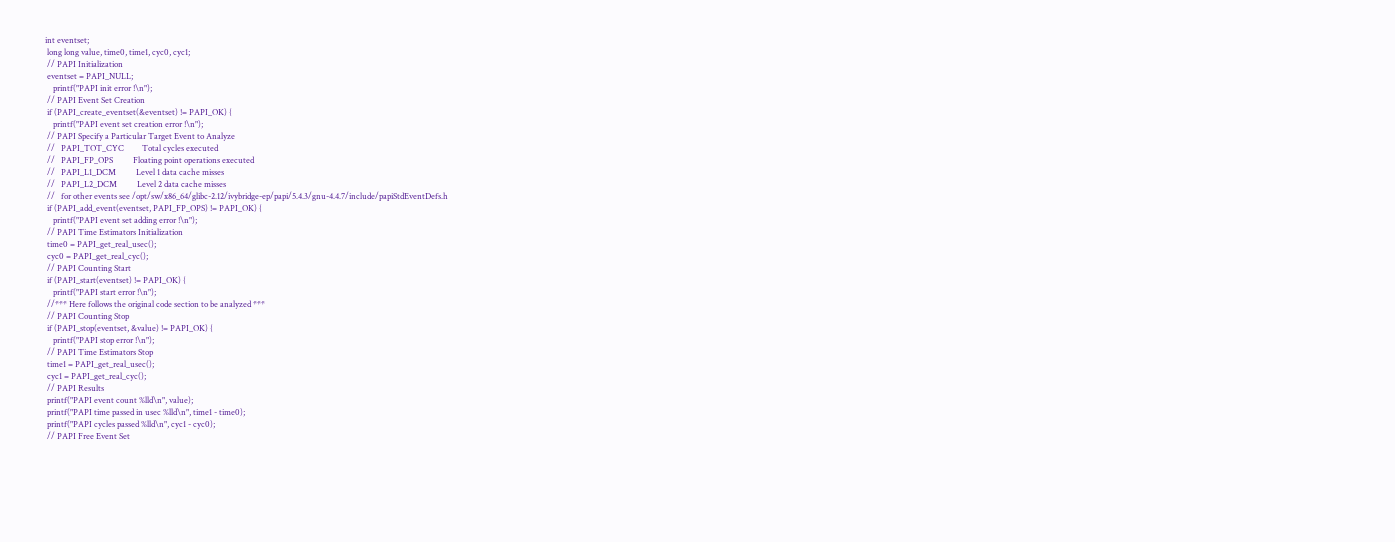int eventset;
 long long value, time0, time1, cyc0, cyc1;
 // PAPI Initialization
 eventset = PAPI_NULL;
    printf("PAPI init error !\n");
 // PAPI Event Set Creation
 if (PAPI_create_eventset(&eventset) != PAPI_OK) {
    printf("PAPI event set creation error !\n");
 // PAPI Specify a Particular Target Event to Analyze
 //   PAPI_TOT_CYC         Total cycles executed
 //   PAPI_FP_OPS          Floating point operations executed
 //   PAPI_L1_DCM          Level 1 data cache misses
 //   PAPI_L2_DCM          Level 2 data cache misses
 //   for other events see /opt/sw/x86_64/glibc-2.12/ivybridge-ep/papi/5.4.3/gnu-4.4.7/include/papiStdEventDefs.h
 if (PAPI_add_event(eventset, PAPI_FP_OPS) != PAPI_OK) {
    printf("PAPI event set adding error !\n");
 // PAPI Time Estimators Initialization
 time0 = PAPI_get_real_usec();
 cyc0 = PAPI_get_real_cyc();
 // PAPI Counting Start
 if (PAPI_start(eventset) != PAPI_OK) {
    printf("PAPI start error !\n");
 //*** Here follows the original code section to be analyzed ***
 // PAPI Counting Stop
 if (PAPI_stop(eventset, &value) != PAPI_OK) {
    printf("PAPI stop error !\n");
 // PAPI Time Estimators Stop
 time1 = PAPI_get_real_usec();
 cyc1 = PAPI_get_real_cyc();
 // PAPI Results
 printf("PAPI event count %lld\n", value);
 printf("PAPI time passed in usec %lld\n", time1 - time0);
 printf("PAPI cycles passed %lld\n", cyc1 - cyc0);
 // PAPI Free Event Set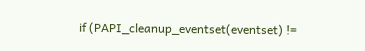if (PAPI_cleanup_eventset(eventset) !=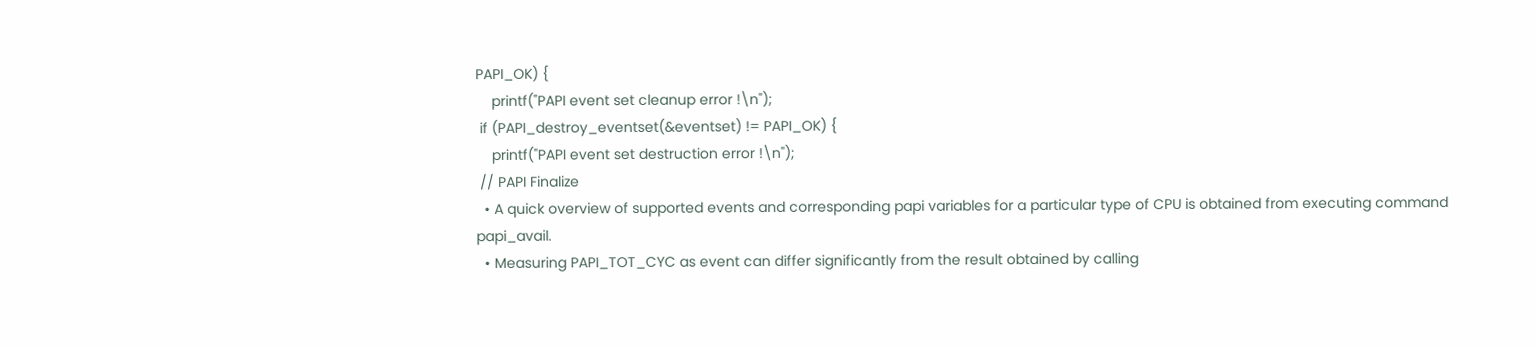PAPI_OK) {
    printf("PAPI event set cleanup error !\n");
 if (PAPI_destroy_eventset(&eventset) != PAPI_OK) {
    printf("PAPI event set destruction error !\n");
 // PAPI Finalize
  • A quick overview of supported events and corresponding papi variables for a particular type of CPU is obtained from executing command papi_avail.
  • Measuring PAPI_TOT_CYC as event can differ significantly from the result obtained by calling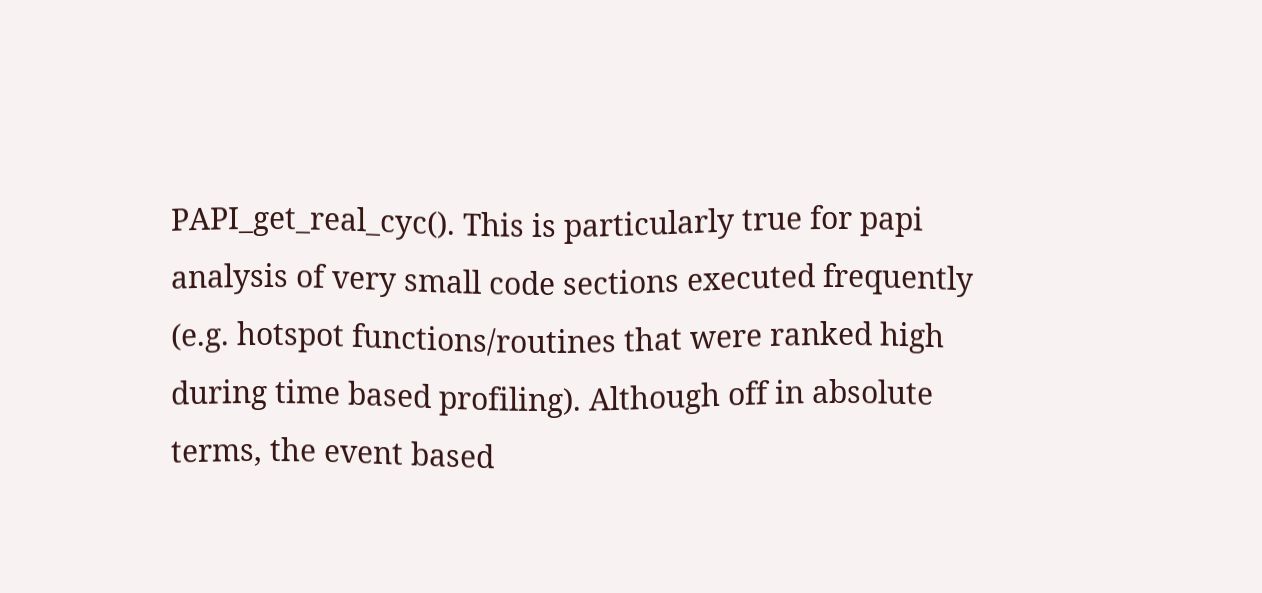PAPI_get_real_cyc(). This is particularly true for papi analysis of very small code sections executed frequently (e.g. hotspot functions/routines that were ranked high during time based profiling). Although off in absolute terms, the event based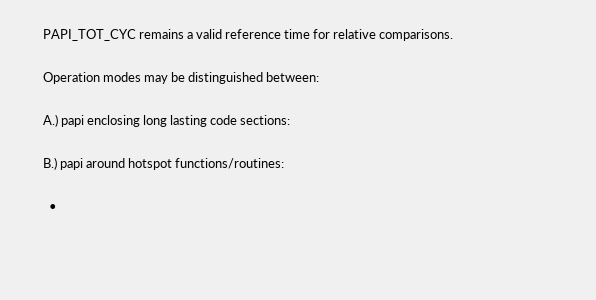PAPI_TOT_CYC remains a valid reference time for relative comparisons.

Operation modes may be distinguished between:

A.) papi enclosing long lasting code sections:

B.) papi around hotspot functions/routines:

  •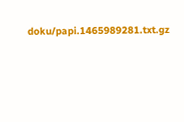doku/papi.1465989281.txt.gz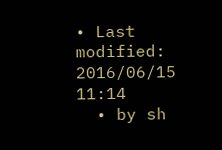• Last modified: 2016/06/15 11:14
  • by sh